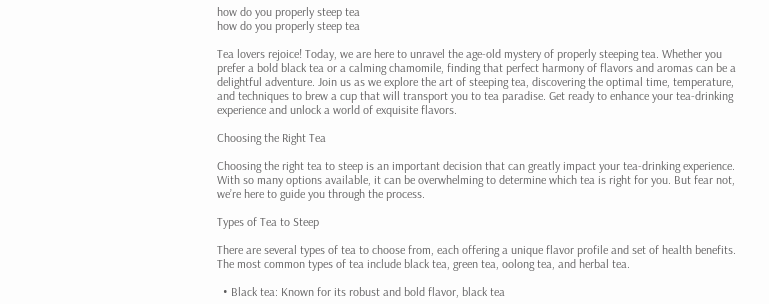how do you properly steep tea
how do you properly steep tea

Tea lovers rejoice! Today, we are here to unravel the age-old mystery of properly steeping tea. Whether you prefer a bold black tea or a calming chamomile, finding that perfect harmony of flavors and aromas can be a delightful adventure. Join us as we explore the art of steeping tea, discovering the optimal time, temperature, and techniques to brew a cup that will transport you to tea paradise. Get ready to enhance your tea-drinking experience and unlock a world of exquisite flavors.

Choosing the Right Tea

Choosing the right tea to steep is an important decision that can greatly impact your tea-drinking experience. With so many options available, it can be overwhelming to determine which tea is right for you. But fear not, we’re here to guide you through the process.

Types of Tea to Steep

There are several types of tea to choose from, each offering a unique flavor profile and set of health benefits. The most common types of tea include black tea, green tea, oolong tea, and herbal tea.

  • Black tea: Known for its robust and bold flavor, black tea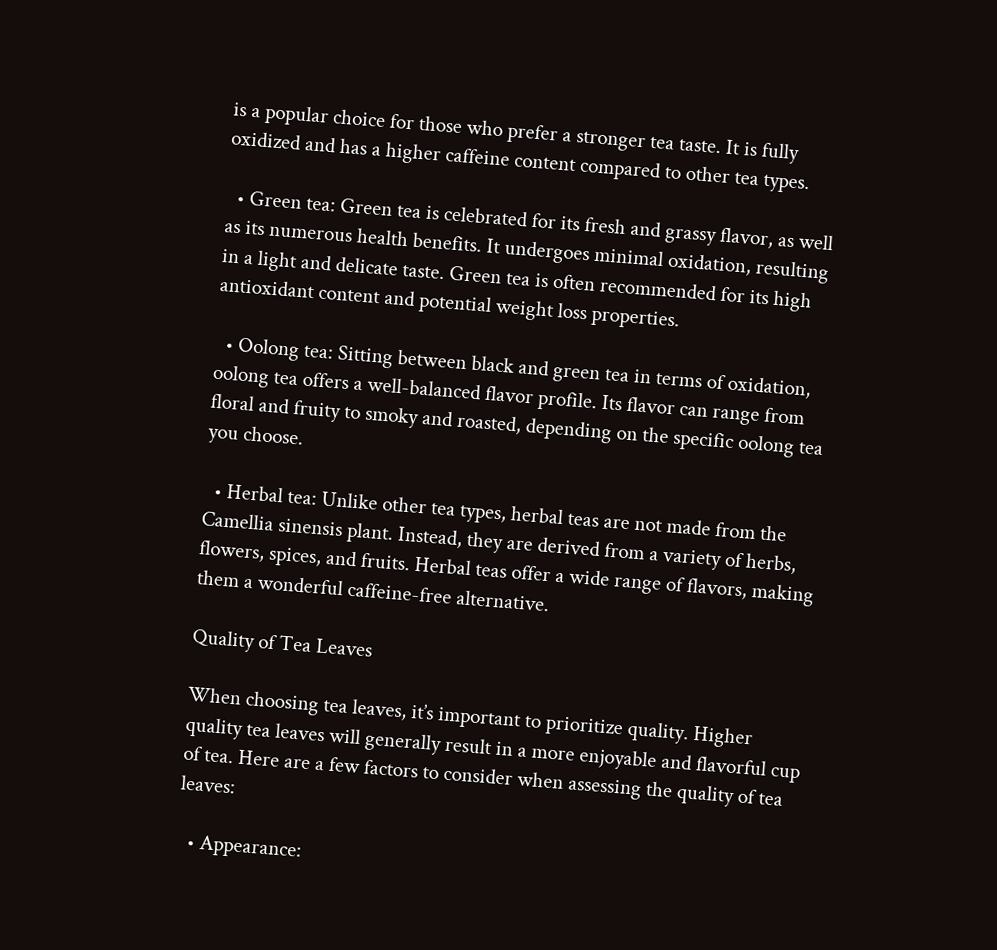is a popular choice for those who prefer a stronger tea taste. It is fully oxidized and has a higher caffeine content compared to other tea types.

  • Green tea: Green tea is celebrated for its fresh and grassy flavor, as well as its numerous health benefits. It undergoes minimal oxidation, resulting in a light and delicate taste. Green tea is often recommended for its high antioxidant content and potential weight loss properties.

  • Oolong tea: Sitting between black and green tea in terms of oxidation, oolong tea offers a well-balanced flavor profile. Its flavor can range from floral and fruity to smoky and roasted, depending on the specific oolong tea you choose.

  • Herbal tea: Unlike other tea types, herbal teas are not made from the Camellia sinensis plant. Instead, they are derived from a variety of herbs, flowers, spices, and fruits. Herbal teas offer a wide range of flavors, making them a wonderful caffeine-free alternative.

Quality of Tea Leaves

When choosing tea leaves, it’s important to prioritize quality. Higher quality tea leaves will generally result in a more enjoyable and flavorful cup of tea. Here are a few factors to consider when assessing the quality of tea leaves:

  • Appearance: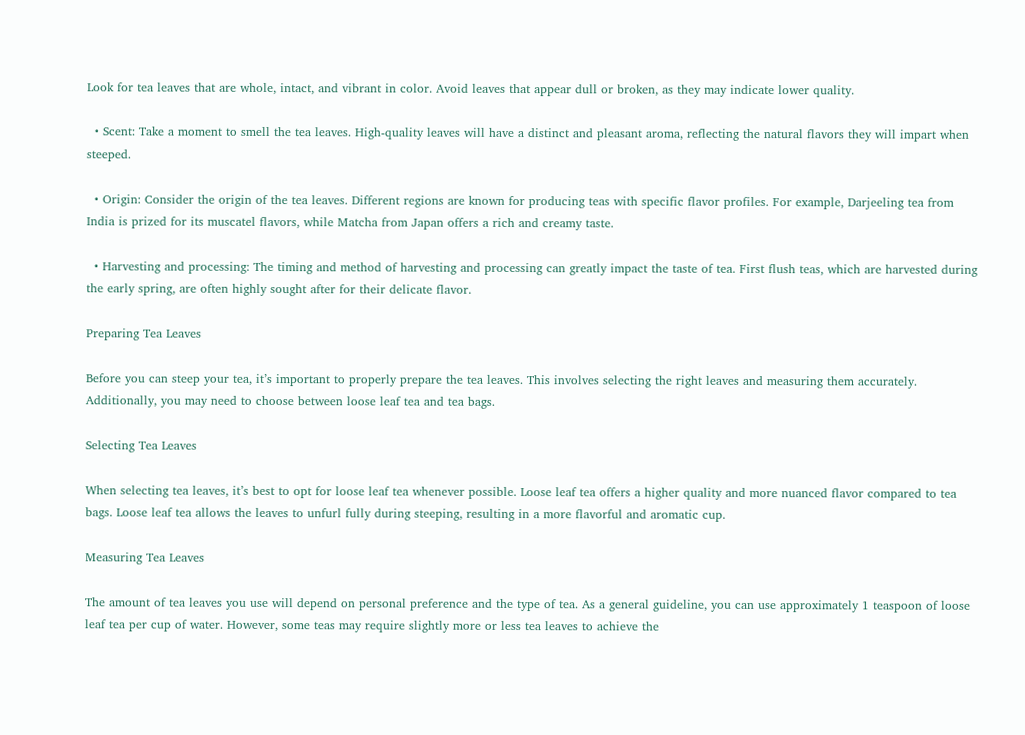Look for tea leaves that are whole, intact, and vibrant in color. Avoid leaves that appear dull or broken, as they may indicate lower quality.

  • Scent: Take a moment to smell the tea leaves. High-quality leaves will have a distinct and pleasant aroma, reflecting the natural flavors they will impart when steeped.

  • Origin: Consider the origin of the tea leaves. Different regions are known for producing teas with specific flavor profiles. For example, Darjeeling tea from India is prized for its muscatel flavors, while Matcha from Japan offers a rich and creamy taste.

  • Harvesting and processing: The timing and method of harvesting and processing can greatly impact the taste of tea. First flush teas, which are harvested during the early spring, are often highly sought after for their delicate flavor.

Preparing Tea Leaves

Before you can steep your tea, it’s important to properly prepare the tea leaves. This involves selecting the right leaves and measuring them accurately. Additionally, you may need to choose between loose leaf tea and tea bags.

Selecting Tea Leaves

When selecting tea leaves, it’s best to opt for loose leaf tea whenever possible. Loose leaf tea offers a higher quality and more nuanced flavor compared to tea bags. Loose leaf tea allows the leaves to unfurl fully during steeping, resulting in a more flavorful and aromatic cup.

Measuring Tea Leaves

The amount of tea leaves you use will depend on personal preference and the type of tea. As a general guideline, you can use approximately 1 teaspoon of loose leaf tea per cup of water. However, some teas may require slightly more or less tea leaves to achieve the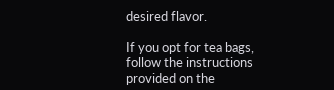desired flavor.

If you opt for tea bags, follow the instructions provided on the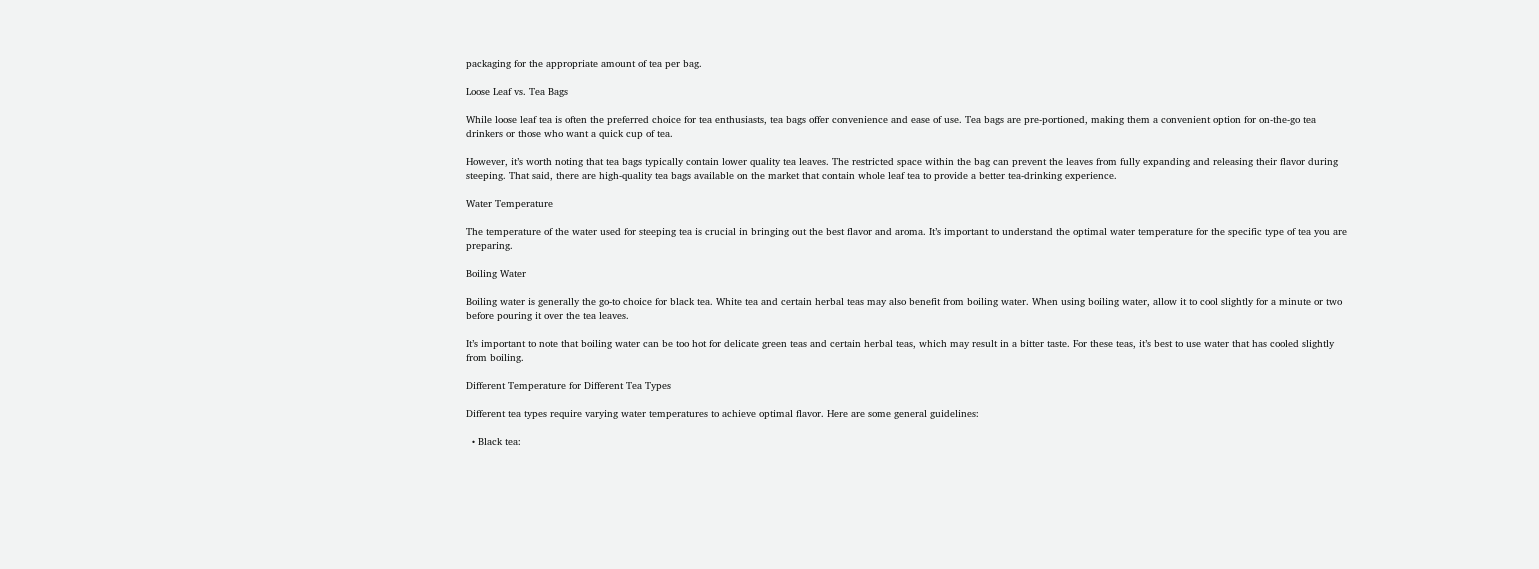packaging for the appropriate amount of tea per bag.

Loose Leaf vs. Tea Bags

While loose leaf tea is often the preferred choice for tea enthusiasts, tea bags offer convenience and ease of use. Tea bags are pre-portioned, making them a convenient option for on-the-go tea drinkers or those who want a quick cup of tea.

However, it’s worth noting that tea bags typically contain lower quality tea leaves. The restricted space within the bag can prevent the leaves from fully expanding and releasing their flavor during steeping. That said, there are high-quality tea bags available on the market that contain whole leaf tea to provide a better tea-drinking experience.

Water Temperature

The temperature of the water used for steeping tea is crucial in bringing out the best flavor and aroma. It’s important to understand the optimal water temperature for the specific type of tea you are preparing.

Boiling Water

Boiling water is generally the go-to choice for black tea. White tea and certain herbal teas may also benefit from boiling water. When using boiling water, allow it to cool slightly for a minute or two before pouring it over the tea leaves.

It’s important to note that boiling water can be too hot for delicate green teas and certain herbal teas, which may result in a bitter taste. For these teas, it’s best to use water that has cooled slightly from boiling.

Different Temperature for Different Tea Types

Different tea types require varying water temperatures to achieve optimal flavor. Here are some general guidelines:

  • Black tea: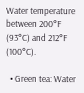Water temperature between 200°F (93°C) and 212°F (100°C).

  • Green tea: Water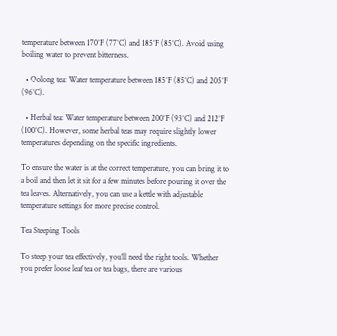temperature between 170°F (77°C) and 185°F (85°C). Avoid using boiling water to prevent bitterness.

  • Oolong tea: Water temperature between 185°F (85°C) and 205°F (96°C).

  • Herbal tea: Water temperature between 200°F (93°C) and 212°F (100°C). However, some herbal teas may require slightly lower temperatures depending on the specific ingredients.

To ensure the water is at the correct temperature, you can bring it to a boil and then let it sit for a few minutes before pouring it over the tea leaves. Alternatively, you can use a kettle with adjustable temperature settings for more precise control.

Tea Steeping Tools

To steep your tea effectively, you’ll need the right tools. Whether you prefer loose leaf tea or tea bags, there are various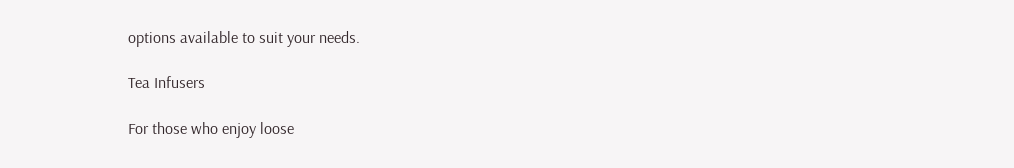options available to suit your needs.

Tea Infusers

For those who enjoy loose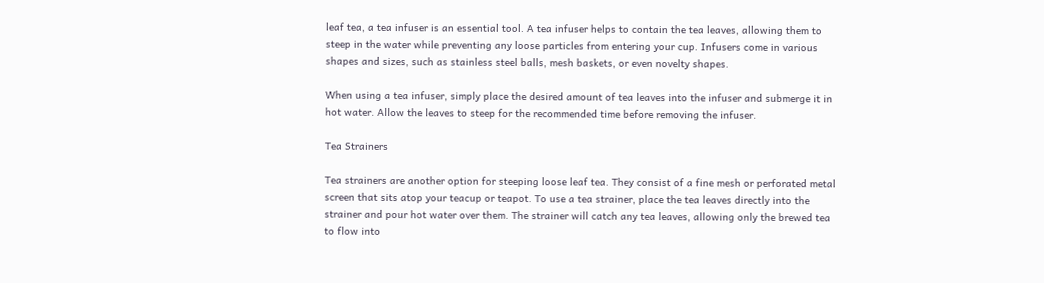leaf tea, a tea infuser is an essential tool. A tea infuser helps to contain the tea leaves, allowing them to steep in the water while preventing any loose particles from entering your cup. Infusers come in various shapes and sizes, such as stainless steel balls, mesh baskets, or even novelty shapes.

When using a tea infuser, simply place the desired amount of tea leaves into the infuser and submerge it in hot water. Allow the leaves to steep for the recommended time before removing the infuser.

Tea Strainers

Tea strainers are another option for steeping loose leaf tea. They consist of a fine mesh or perforated metal screen that sits atop your teacup or teapot. To use a tea strainer, place the tea leaves directly into the strainer and pour hot water over them. The strainer will catch any tea leaves, allowing only the brewed tea to flow into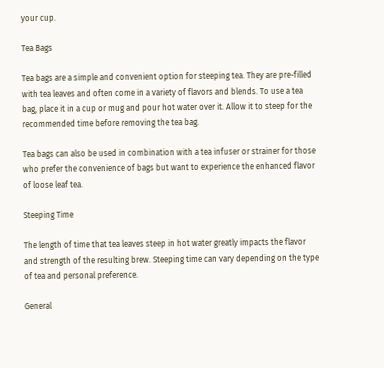your cup.

Tea Bags

Tea bags are a simple and convenient option for steeping tea. They are pre-filled with tea leaves and often come in a variety of flavors and blends. To use a tea bag, place it in a cup or mug and pour hot water over it. Allow it to steep for the recommended time before removing the tea bag.

Tea bags can also be used in combination with a tea infuser or strainer for those who prefer the convenience of bags but want to experience the enhanced flavor of loose leaf tea.

Steeping Time

The length of time that tea leaves steep in hot water greatly impacts the flavor and strength of the resulting brew. Steeping time can vary depending on the type of tea and personal preference.

General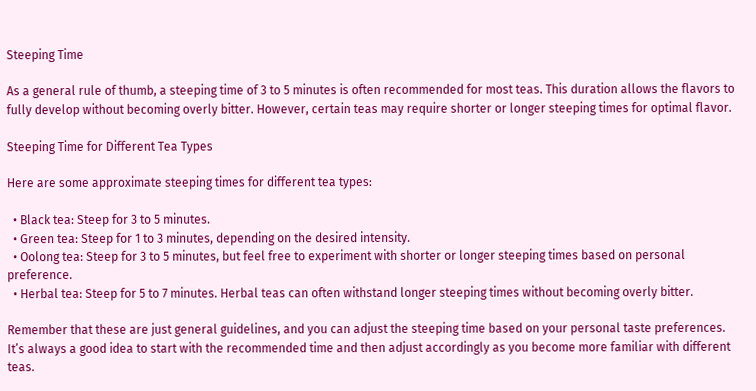Steeping Time

As a general rule of thumb, a steeping time of 3 to 5 minutes is often recommended for most teas. This duration allows the flavors to fully develop without becoming overly bitter. However, certain teas may require shorter or longer steeping times for optimal flavor.

Steeping Time for Different Tea Types

Here are some approximate steeping times for different tea types:

  • Black tea: Steep for 3 to 5 minutes.
  • Green tea: Steep for 1 to 3 minutes, depending on the desired intensity.
  • Oolong tea: Steep for 3 to 5 minutes, but feel free to experiment with shorter or longer steeping times based on personal preference.
  • Herbal tea: Steep for 5 to 7 minutes. Herbal teas can often withstand longer steeping times without becoming overly bitter.

Remember that these are just general guidelines, and you can adjust the steeping time based on your personal taste preferences. It’s always a good idea to start with the recommended time and then adjust accordingly as you become more familiar with different teas.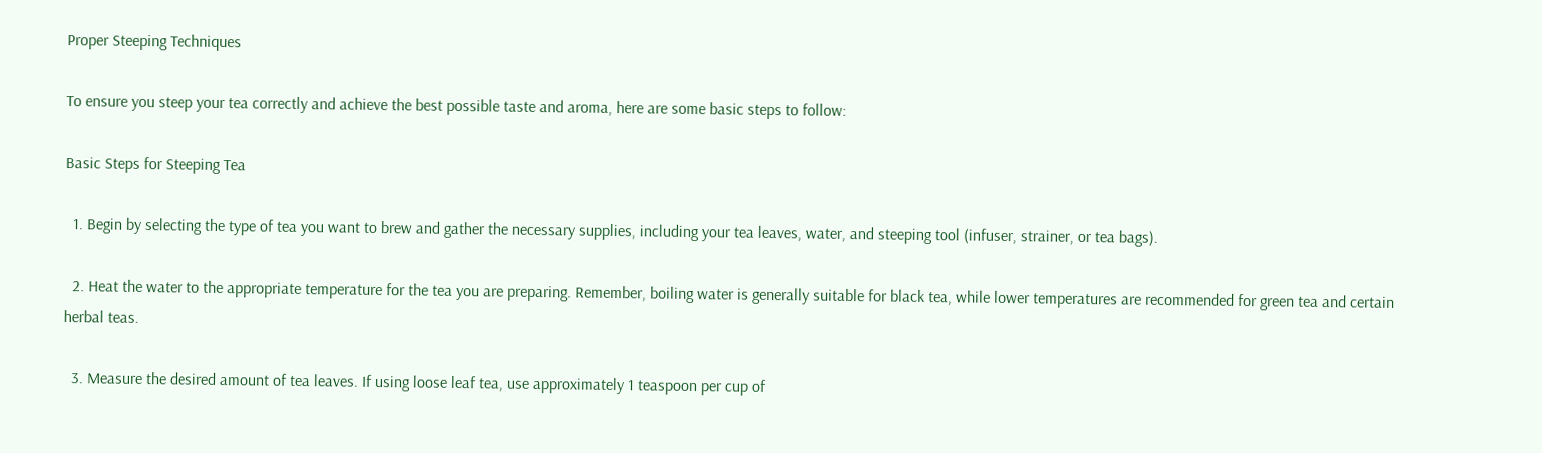Proper Steeping Techniques

To ensure you steep your tea correctly and achieve the best possible taste and aroma, here are some basic steps to follow:

Basic Steps for Steeping Tea

  1. Begin by selecting the type of tea you want to brew and gather the necessary supplies, including your tea leaves, water, and steeping tool (infuser, strainer, or tea bags).

  2. Heat the water to the appropriate temperature for the tea you are preparing. Remember, boiling water is generally suitable for black tea, while lower temperatures are recommended for green tea and certain herbal teas.

  3. Measure the desired amount of tea leaves. If using loose leaf tea, use approximately 1 teaspoon per cup of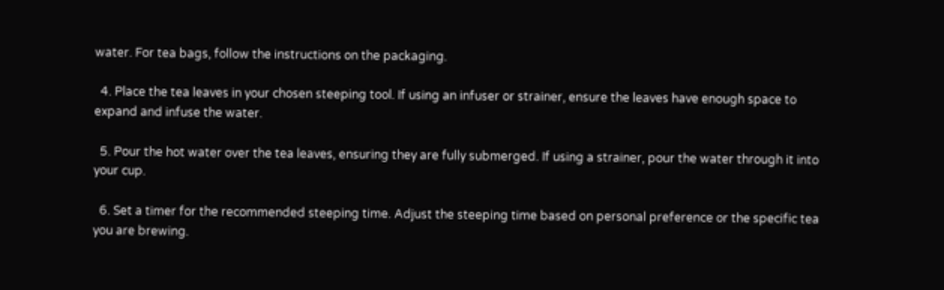water. For tea bags, follow the instructions on the packaging.

  4. Place the tea leaves in your chosen steeping tool. If using an infuser or strainer, ensure the leaves have enough space to expand and infuse the water.

  5. Pour the hot water over the tea leaves, ensuring they are fully submerged. If using a strainer, pour the water through it into your cup.

  6. Set a timer for the recommended steeping time. Adjust the steeping time based on personal preference or the specific tea you are brewing.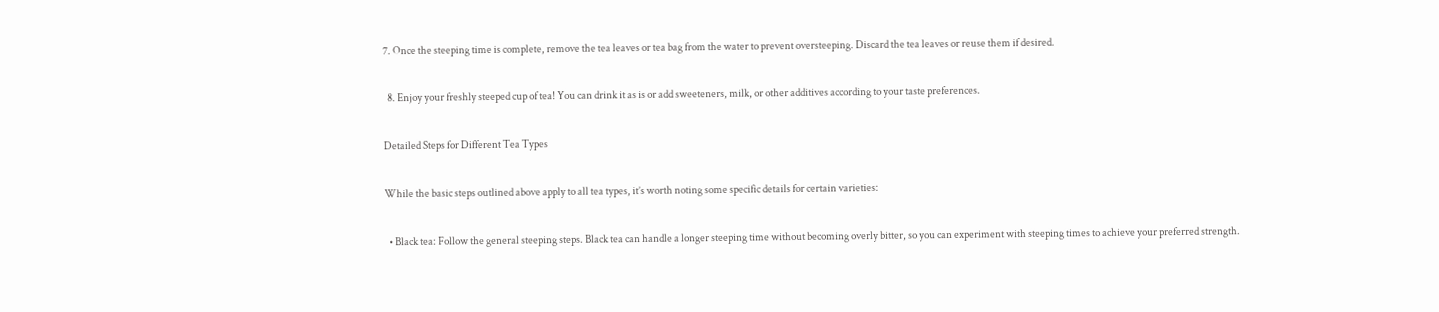7. Once the steeping time is complete, remove the tea leaves or tea bag from the water to prevent oversteeping. Discard the tea leaves or reuse them if desired.

  8. Enjoy your freshly steeped cup of tea! You can drink it as is or add sweeteners, milk, or other additives according to your taste preferences.

Detailed Steps for Different Tea Types

While the basic steps outlined above apply to all tea types, it’s worth noting some specific details for certain varieties:

  • Black tea: Follow the general steeping steps. Black tea can handle a longer steeping time without becoming overly bitter, so you can experiment with steeping times to achieve your preferred strength.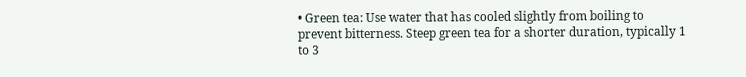• Green tea: Use water that has cooled slightly from boiling to prevent bitterness. Steep green tea for a shorter duration, typically 1 to 3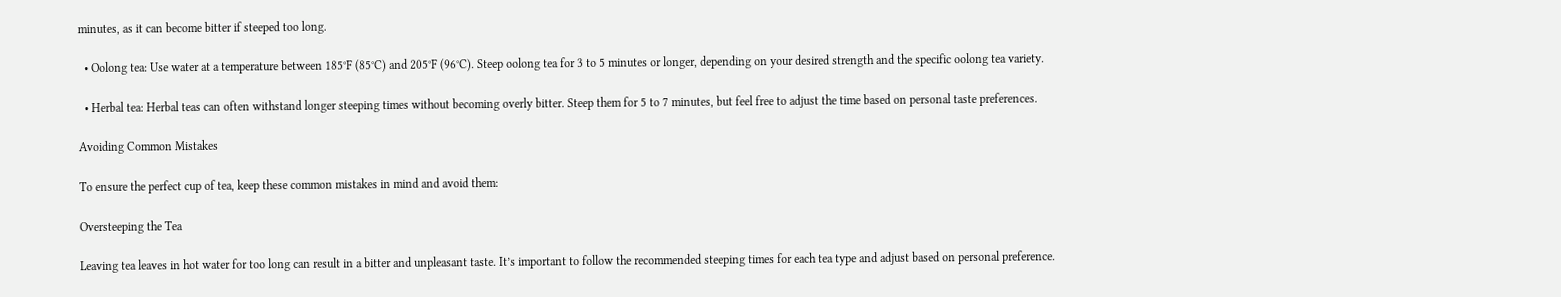minutes, as it can become bitter if steeped too long.

  • Oolong tea: Use water at a temperature between 185°F (85°C) and 205°F (96°C). Steep oolong tea for 3 to 5 minutes or longer, depending on your desired strength and the specific oolong tea variety.

  • Herbal tea: Herbal teas can often withstand longer steeping times without becoming overly bitter. Steep them for 5 to 7 minutes, but feel free to adjust the time based on personal taste preferences.

Avoiding Common Mistakes

To ensure the perfect cup of tea, keep these common mistakes in mind and avoid them:

Oversteeping the Tea

Leaving tea leaves in hot water for too long can result in a bitter and unpleasant taste. It’s important to follow the recommended steeping times for each tea type and adjust based on personal preference.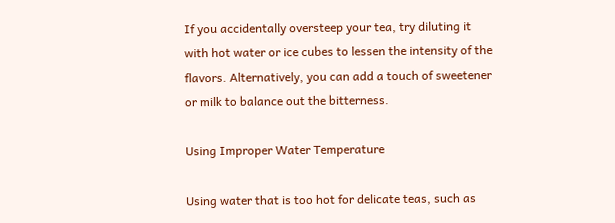If you accidentally oversteep your tea, try diluting it with hot water or ice cubes to lessen the intensity of the flavors. Alternatively, you can add a touch of sweetener or milk to balance out the bitterness.

Using Improper Water Temperature

Using water that is too hot for delicate teas, such as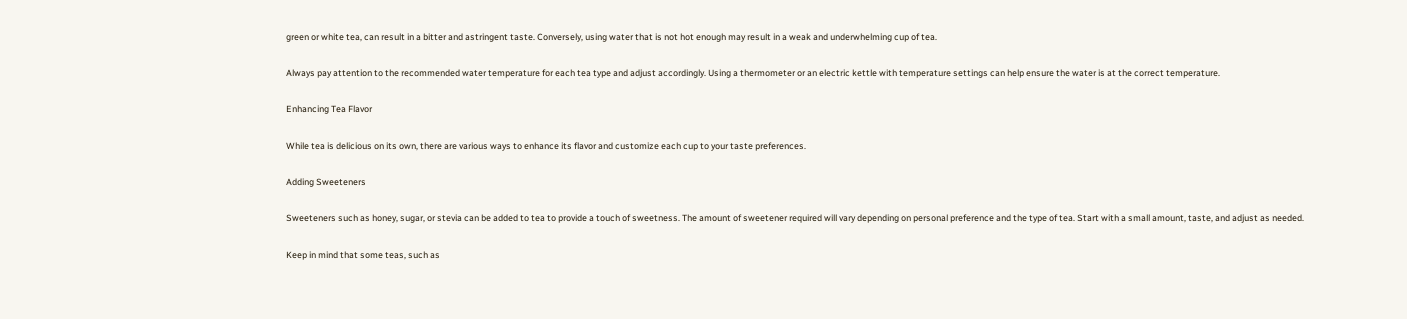green or white tea, can result in a bitter and astringent taste. Conversely, using water that is not hot enough may result in a weak and underwhelming cup of tea.

Always pay attention to the recommended water temperature for each tea type and adjust accordingly. Using a thermometer or an electric kettle with temperature settings can help ensure the water is at the correct temperature.

Enhancing Tea Flavor

While tea is delicious on its own, there are various ways to enhance its flavor and customize each cup to your taste preferences.

Adding Sweeteners

Sweeteners such as honey, sugar, or stevia can be added to tea to provide a touch of sweetness. The amount of sweetener required will vary depending on personal preference and the type of tea. Start with a small amount, taste, and adjust as needed.

Keep in mind that some teas, such as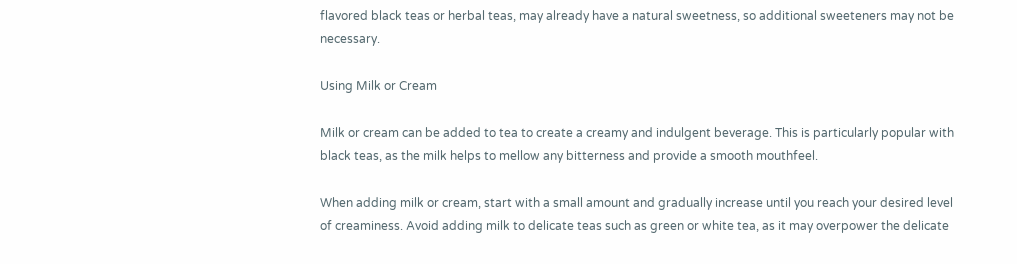flavored black teas or herbal teas, may already have a natural sweetness, so additional sweeteners may not be necessary.

Using Milk or Cream

Milk or cream can be added to tea to create a creamy and indulgent beverage. This is particularly popular with black teas, as the milk helps to mellow any bitterness and provide a smooth mouthfeel.

When adding milk or cream, start with a small amount and gradually increase until you reach your desired level of creaminess. Avoid adding milk to delicate teas such as green or white tea, as it may overpower the delicate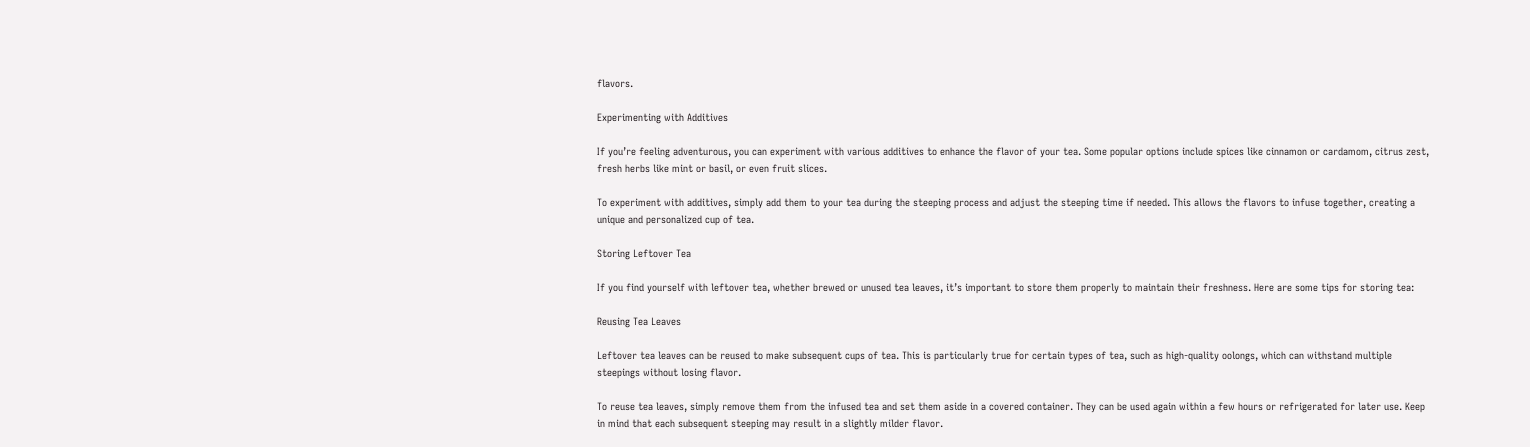flavors.

Experimenting with Additives

If you’re feeling adventurous, you can experiment with various additives to enhance the flavor of your tea. Some popular options include spices like cinnamon or cardamom, citrus zest, fresh herbs like mint or basil, or even fruit slices.

To experiment with additives, simply add them to your tea during the steeping process and adjust the steeping time if needed. This allows the flavors to infuse together, creating a unique and personalized cup of tea.

Storing Leftover Tea

If you find yourself with leftover tea, whether brewed or unused tea leaves, it’s important to store them properly to maintain their freshness. Here are some tips for storing tea:

Reusing Tea Leaves

Leftover tea leaves can be reused to make subsequent cups of tea. This is particularly true for certain types of tea, such as high-quality oolongs, which can withstand multiple steepings without losing flavor.

To reuse tea leaves, simply remove them from the infused tea and set them aside in a covered container. They can be used again within a few hours or refrigerated for later use. Keep in mind that each subsequent steeping may result in a slightly milder flavor.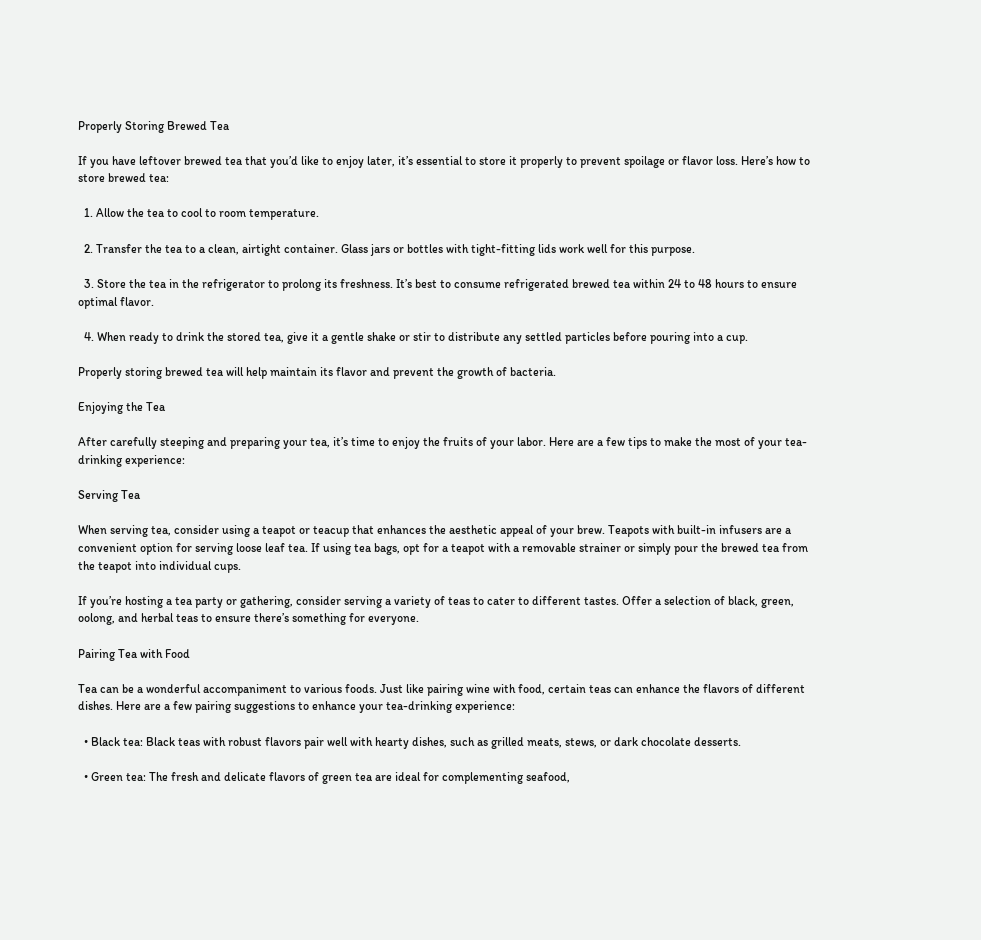Properly Storing Brewed Tea

If you have leftover brewed tea that you’d like to enjoy later, it’s essential to store it properly to prevent spoilage or flavor loss. Here’s how to store brewed tea:

  1. Allow the tea to cool to room temperature.

  2. Transfer the tea to a clean, airtight container. Glass jars or bottles with tight-fitting lids work well for this purpose.

  3. Store the tea in the refrigerator to prolong its freshness. It’s best to consume refrigerated brewed tea within 24 to 48 hours to ensure optimal flavor.

  4. When ready to drink the stored tea, give it a gentle shake or stir to distribute any settled particles before pouring into a cup.

Properly storing brewed tea will help maintain its flavor and prevent the growth of bacteria.

Enjoying the Tea

After carefully steeping and preparing your tea, it’s time to enjoy the fruits of your labor. Here are a few tips to make the most of your tea-drinking experience:

Serving Tea

When serving tea, consider using a teapot or teacup that enhances the aesthetic appeal of your brew. Teapots with built-in infusers are a convenient option for serving loose leaf tea. If using tea bags, opt for a teapot with a removable strainer or simply pour the brewed tea from the teapot into individual cups.

If you’re hosting a tea party or gathering, consider serving a variety of teas to cater to different tastes. Offer a selection of black, green, oolong, and herbal teas to ensure there’s something for everyone.

Pairing Tea with Food

Tea can be a wonderful accompaniment to various foods. Just like pairing wine with food, certain teas can enhance the flavors of different dishes. Here are a few pairing suggestions to enhance your tea-drinking experience:

  • Black tea: Black teas with robust flavors pair well with hearty dishes, such as grilled meats, stews, or dark chocolate desserts.

  • Green tea: The fresh and delicate flavors of green tea are ideal for complementing seafood,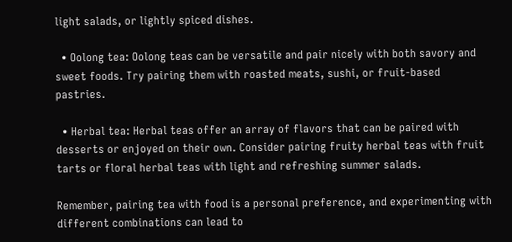light salads, or lightly spiced dishes.

  • Oolong tea: Oolong teas can be versatile and pair nicely with both savory and sweet foods. Try pairing them with roasted meats, sushi, or fruit-based pastries.

  • Herbal tea: Herbal teas offer an array of flavors that can be paired with desserts or enjoyed on their own. Consider pairing fruity herbal teas with fruit tarts or floral herbal teas with light and refreshing summer salads.

Remember, pairing tea with food is a personal preference, and experimenting with different combinations can lead to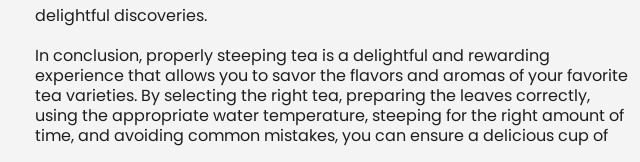delightful discoveries.

In conclusion, properly steeping tea is a delightful and rewarding experience that allows you to savor the flavors and aromas of your favorite tea varieties. By selecting the right tea, preparing the leaves correctly, using the appropriate water temperature, steeping for the right amount of time, and avoiding common mistakes, you can ensure a delicious cup of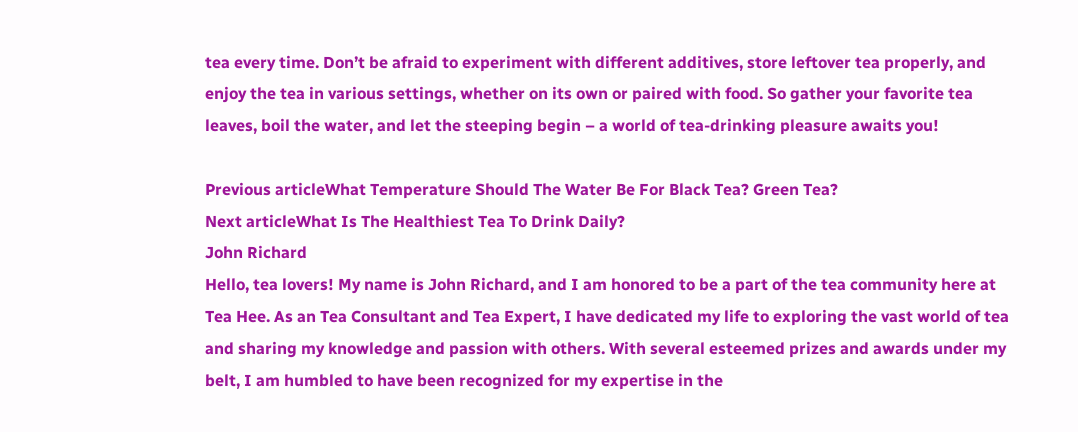tea every time. Don’t be afraid to experiment with different additives, store leftover tea properly, and enjoy the tea in various settings, whether on its own or paired with food. So gather your favorite tea leaves, boil the water, and let the steeping begin – a world of tea-drinking pleasure awaits you!

Previous articleWhat Temperature Should The Water Be For Black Tea? Green Tea?
Next articleWhat Is The Healthiest Tea To Drink Daily?
John Richard
Hello, tea lovers! My name is John Richard, and I am honored to be a part of the tea community here at Tea Hee. As an Tea Consultant and Tea Expert, I have dedicated my life to exploring the vast world of tea and sharing my knowledge and passion with others. With several esteemed prizes and awards under my belt, I am humbled to have been recognized for my expertise in the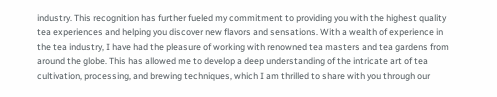industry. This recognition has further fueled my commitment to providing you with the highest quality tea experiences and helping you discover new flavors and sensations. With a wealth of experience in the tea industry, I have had the pleasure of working with renowned tea masters and tea gardens from around the globe. This has allowed me to develop a deep understanding of the intricate art of tea cultivation, processing, and brewing techniques, which I am thrilled to share with you through our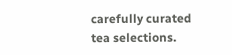carefully curated tea selections.